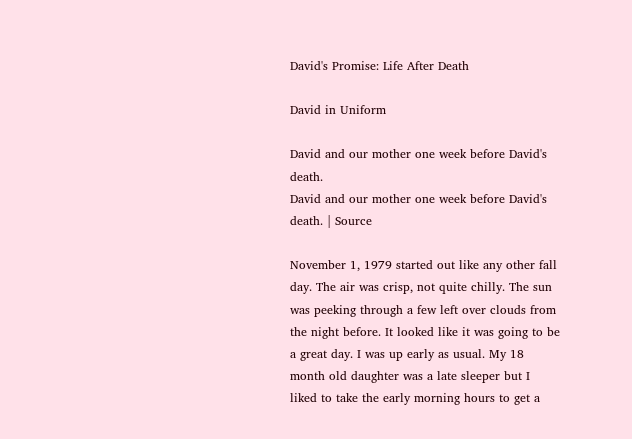David's Promise: Life After Death

David in Uniform

David and our mother one week before David's death.
David and our mother one week before David's death. | Source

November 1, 1979 started out like any other fall day. The air was crisp, not quite chilly. The sun was peeking through a few left over clouds from the night before. It looked like it was going to be a great day. I was up early as usual. My 18 month old daughter was a late sleeper but I liked to take the early morning hours to get a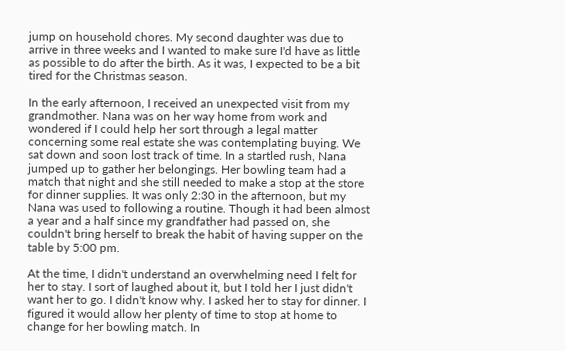jump on household chores. My second daughter was due to arrive in three weeks and I wanted to make sure I'd have as little as possible to do after the birth. As it was, I expected to be a bit tired for the Christmas season.

In the early afternoon, I received an unexpected visit from my grandmother. Nana was on her way home from work and wondered if I could help her sort through a legal matter concerning some real estate she was contemplating buying. We sat down and soon lost track of time. In a startled rush, Nana jumped up to gather her belongings. Her bowling team had a match that night and she still needed to make a stop at the store for dinner supplies. It was only 2:30 in the afternoon, but my Nana was used to following a routine. Though it had been almost a year and a half since my grandfather had passed on, she couldn't bring herself to break the habit of having supper on the table by 5:00 pm.

At the time, I didn't understand an overwhelming need I felt for her to stay. I sort of laughed about it, but I told her I just didn't want her to go. I didn't know why. I asked her to stay for dinner. I figured it would allow her plenty of time to stop at home to change for her bowling match. In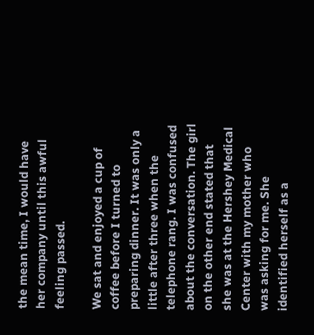the mean time, I would have her company until this awful feeling passed.

We sat and enjoyed a cup of coffee before I turned to preparing dinner. It was only a little after three when the telephone rang. I was confused about the conversation. The girl on the other end stated that she was at the Hershey Medical Center with my mother who was asking for me. She identified herself as a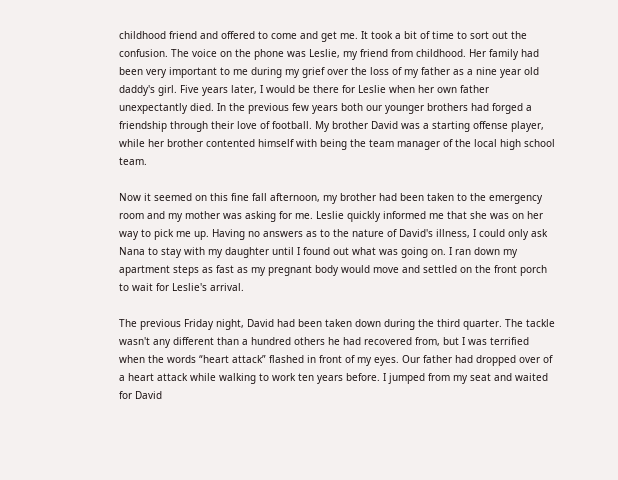childhood friend and offered to come and get me. It took a bit of time to sort out the confusion. The voice on the phone was Leslie, my friend from childhood. Her family had been very important to me during my grief over the loss of my father as a nine year old daddy's girl. Five years later, I would be there for Leslie when her own father unexpectantly died. In the previous few years both our younger brothers had forged a friendship through their love of football. My brother David was a starting offense player, while her brother contented himself with being the team manager of the local high school team.

Now it seemed on this fine fall afternoon, my brother had been taken to the emergency room and my mother was asking for me. Leslie quickly informed me that she was on her way to pick me up. Having no answers as to the nature of David's illness, I could only ask Nana to stay with my daughter until I found out what was going on. I ran down my apartment steps as fast as my pregnant body would move and settled on the front porch to wait for Leslie's arrival.

The previous Friday night, David had been taken down during the third quarter. The tackle wasn't any different than a hundred others he had recovered from, but I was terrified when the words “heart attack” flashed in front of my eyes. Our father had dropped over of a heart attack while walking to work ten years before. I jumped from my seat and waited for David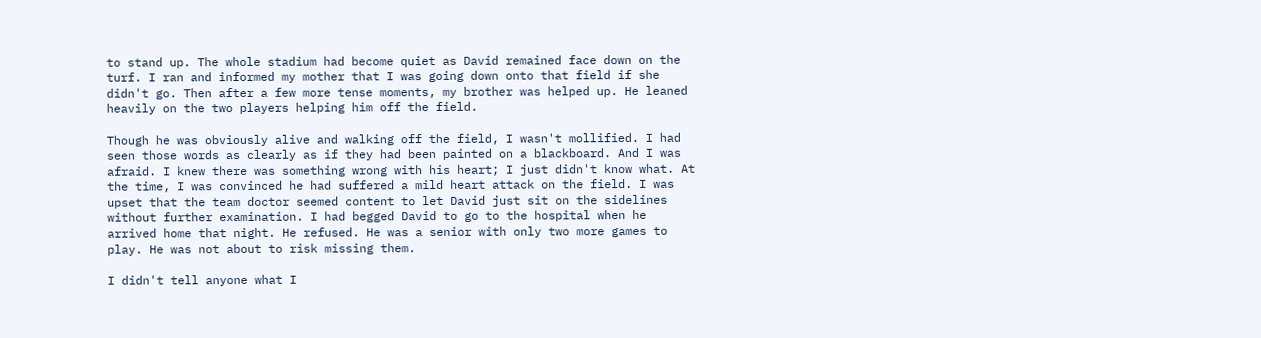to stand up. The whole stadium had become quiet as David remained face down on the turf. I ran and informed my mother that I was going down onto that field if she didn't go. Then after a few more tense moments, my brother was helped up. He leaned heavily on the two players helping him off the field.

Though he was obviously alive and walking off the field, I wasn't mollified. I had seen those words as clearly as if they had been painted on a blackboard. And I was afraid. I knew there was something wrong with his heart; I just didn't know what. At the time, I was convinced he had suffered a mild heart attack on the field. I was upset that the team doctor seemed content to let David just sit on the sidelines without further examination. I had begged David to go to the hospital when he arrived home that night. He refused. He was a senior with only two more games to play. He was not about to risk missing them.

I didn't tell anyone what I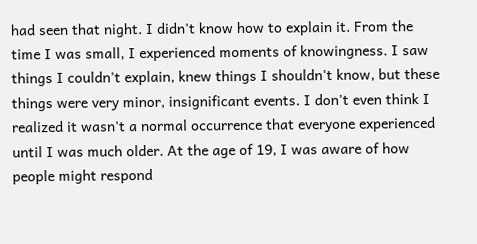had seen that night. I didn't know how to explain it. From the time I was small, I experienced moments of knowingness. I saw things I couldn't explain, knew things I shouldn't know, but these things were very minor, insignificant events. I don't even think I realized it wasn't a normal occurrence that everyone experienced until I was much older. At the age of 19, I was aware of how people might respond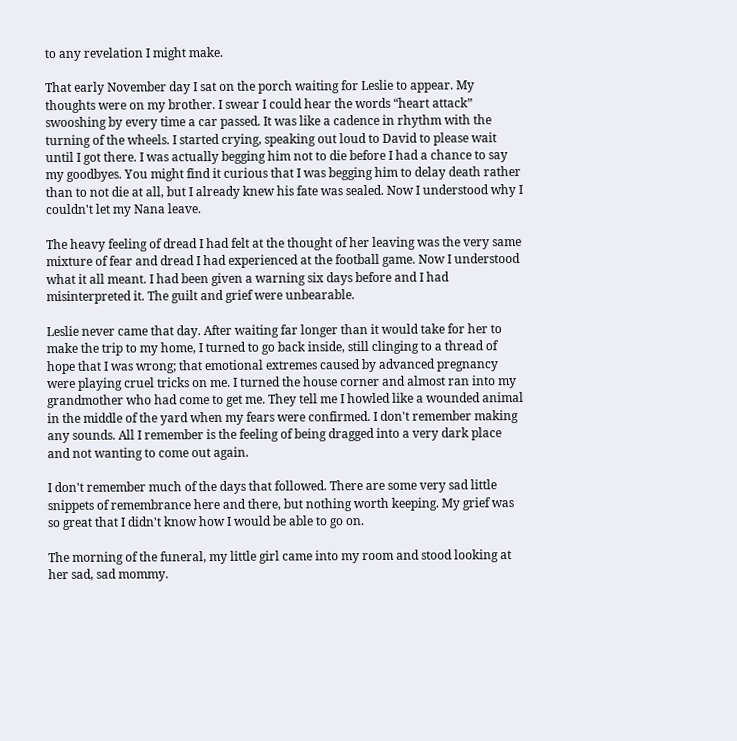to any revelation I might make.

That early November day I sat on the porch waiting for Leslie to appear. My thoughts were on my brother. I swear I could hear the words “heart attack” swooshing by every time a car passed. It was like a cadence in rhythm with the turning of the wheels. I started crying, speaking out loud to David to please wait until I got there. I was actually begging him not to die before I had a chance to say my goodbyes. You might find it curious that I was begging him to delay death rather than to not die at all, but I already knew his fate was sealed. Now I understood why I couldn't let my Nana leave.

The heavy feeling of dread I had felt at the thought of her leaving was the very same mixture of fear and dread I had experienced at the football game. Now I understood what it all meant. I had been given a warning six days before and I had misinterpreted it. The guilt and grief were unbearable.

Leslie never came that day. After waiting far longer than it would take for her to make the trip to my home, I turned to go back inside, still clinging to a thread of hope that I was wrong; that emotional extremes caused by advanced pregnancy were playing cruel tricks on me. I turned the house corner and almost ran into my grandmother who had come to get me. They tell me I howled like a wounded animal in the middle of the yard when my fears were confirmed. I don't remember making any sounds. All I remember is the feeling of being dragged into a very dark place and not wanting to come out again.

I don't remember much of the days that followed. There are some very sad little snippets of remembrance here and there, but nothing worth keeping. My grief was so great that I didn't know how I would be able to go on.

The morning of the funeral, my little girl came into my room and stood looking at her sad, sad mommy.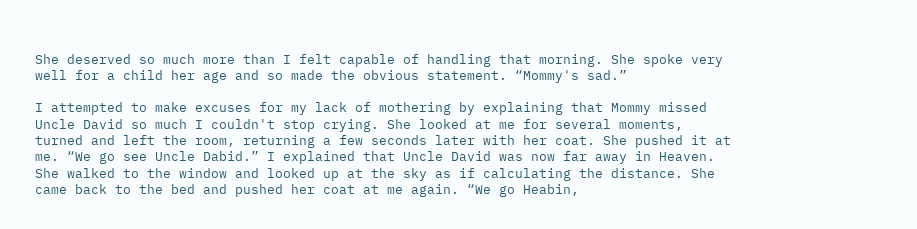She deserved so much more than I felt capable of handling that morning. She spoke very well for a child her age and so made the obvious statement. “Mommy's sad.”

I attempted to make excuses for my lack of mothering by explaining that Mommy missed Uncle David so much I couldn't stop crying. She looked at me for several moments, turned and left the room, returning a few seconds later with her coat. She pushed it at me. “We go see Uncle Dabid.” I explained that Uncle David was now far away in Heaven. She walked to the window and looked up at the sky as if calculating the distance. She came back to the bed and pushed her coat at me again. “We go Heabin,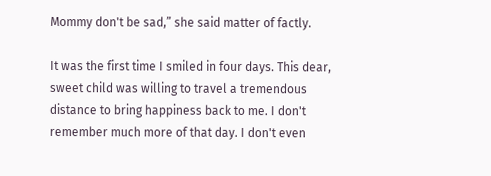Mommy don't be sad,” she said matter of factly.

It was the first time I smiled in four days. This dear, sweet child was willing to travel a tremendous distance to bring happiness back to me. I don't remember much more of that day. I don't even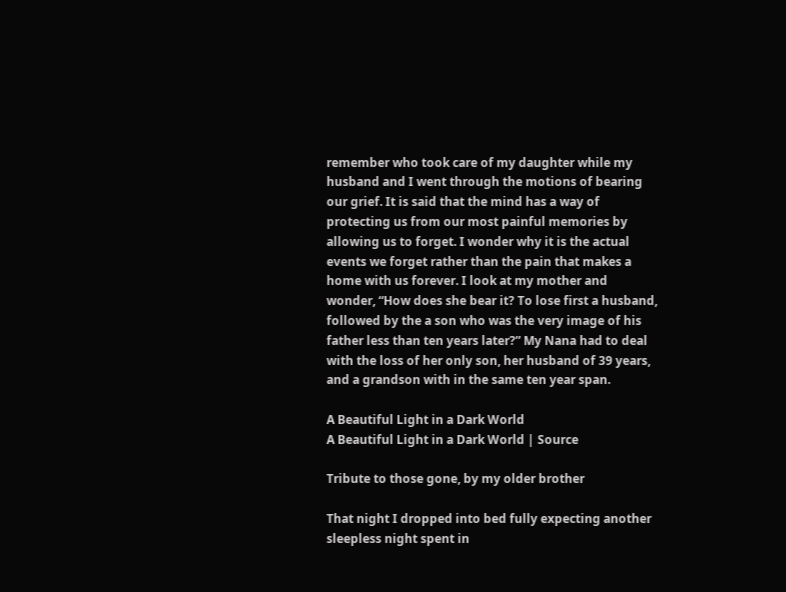remember who took care of my daughter while my husband and I went through the motions of bearing our grief. It is said that the mind has a way of protecting us from our most painful memories by allowing us to forget. I wonder why it is the actual events we forget rather than the pain that makes a home with us forever. I look at my mother and wonder, “How does she bear it? To lose first a husband, followed by the a son who was the very image of his father less than ten years later?” My Nana had to deal with the loss of her only son, her husband of 39 years, and a grandson with in the same ten year span.

A Beautiful Light in a Dark World
A Beautiful Light in a Dark World | Source

Tribute to those gone, by my older brother

That night I dropped into bed fully expecting another sleepless night spent in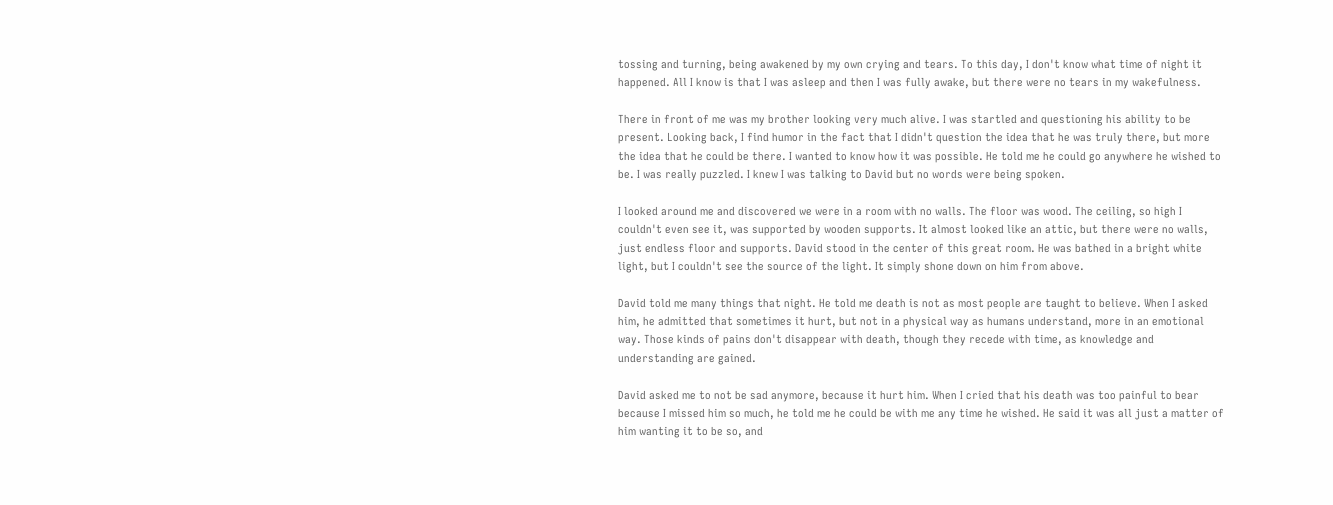tossing and turning, being awakened by my own crying and tears. To this day, I don't know what time of night it happened. All I know is that I was asleep and then I was fully awake, but there were no tears in my wakefulness.

There in front of me was my brother looking very much alive. I was startled and questioning his ability to be present. Looking back, I find humor in the fact that I didn't question the idea that he was truly there, but more the idea that he could be there. I wanted to know how it was possible. He told me he could go anywhere he wished to be. I was really puzzled. I knew I was talking to David but no words were being spoken.

I looked around me and discovered we were in a room with no walls. The floor was wood. The ceiling, so high I couldn't even see it, was supported by wooden supports. It almost looked like an attic, but there were no walls, just endless floor and supports. David stood in the center of this great room. He was bathed in a bright white light, but I couldn't see the source of the light. It simply shone down on him from above.

David told me many things that night. He told me death is not as most people are taught to believe. When I asked him, he admitted that sometimes it hurt, but not in a physical way as humans understand, more in an emotional way. Those kinds of pains don't disappear with death, though they recede with time, as knowledge and understanding are gained.

David asked me to not be sad anymore, because it hurt him. When I cried that his death was too painful to bear because I missed him so much, he told me he could be with me any time he wished. He said it was all just a matter of him wanting it to be so, and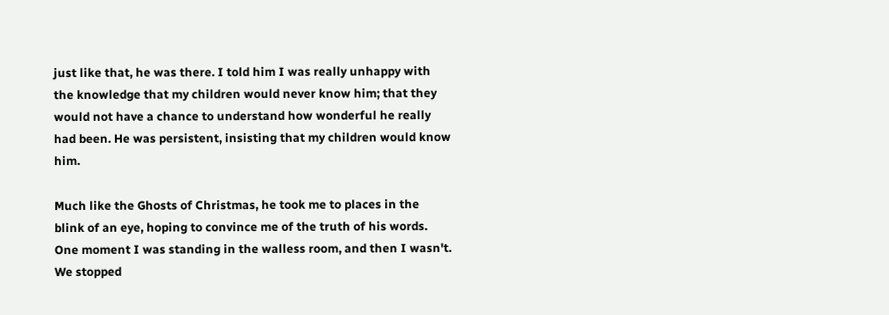just like that, he was there. I told him I was really unhappy with the knowledge that my children would never know him; that they would not have a chance to understand how wonderful he really had been. He was persistent, insisting that my children would know him.

Much like the Ghosts of Christmas, he took me to places in the blink of an eye, hoping to convince me of the truth of his words. One moment I was standing in the walless room, and then I wasn't. We stopped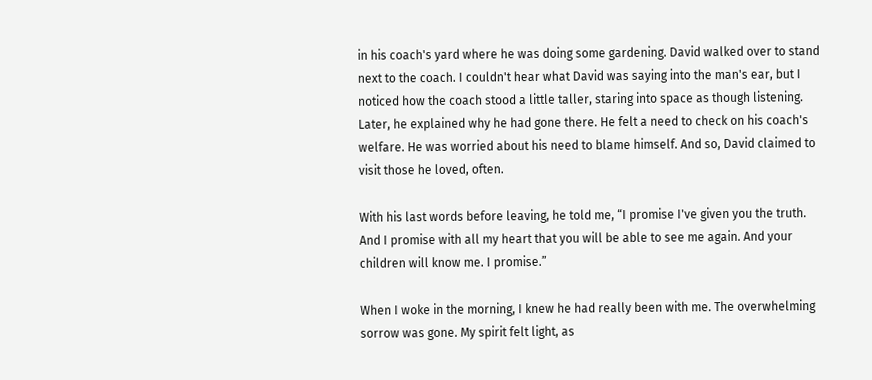in his coach's yard where he was doing some gardening. David walked over to stand next to the coach. I couldn't hear what David was saying into the man's ear, but I noticed how the coach stood a little taller, staring into space as though listening. Later, he explained why he had gone there. He felt a need to check on his coach's welfare. He was worried about his need to blame himself. And so, David claimed to visit those he loved, often.

With his last words before leaving, he told me, “I promise I've given you the truth. And I promise with all my heart that you will be able to see me again. And your children will know me. I promise.”

When I woke in the morning, I knew he had really been with me. The overwhelming sorrow was gone. My spirit felt light, as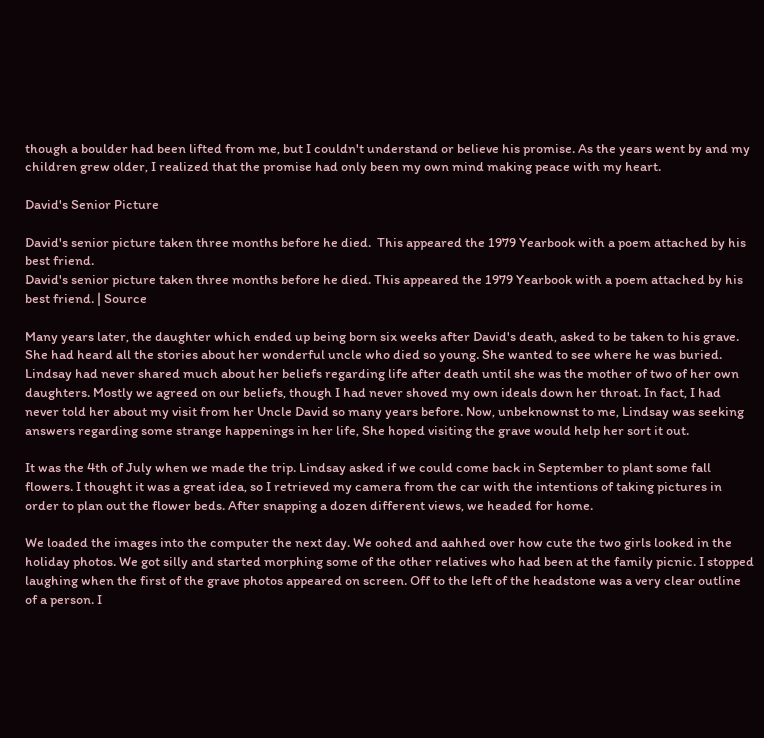though a boulder had been lifted from me, but I couldn't understand or believe his promise. As the years went by and my children grew older, I realized that the promise had only been my own mind making peace with my heart.

David's Senior Picture

David's senior picture taken three months before he died.  This appeared the 1979 Yearbook with a poem attached by his best friend.
David's senior picture taken three months before he died. This appeared the 1979 Yearbook with a poem attached by his best friend. | Source

Many years later, the daughter which ended up being born six weeks after David's death, asked to be taken to his grave. She had heard all the stories about her wonderful uncle who died so young. She wanted to see where he was buried. Lindsay had never shared much about her beliefs regarding life after death until she was the mother of two of her own daughters. Mostly we agreed on our beliefs, though I had never shoved my own ideals down her throat. In fact, I had never told her about my visit from her Uncle David so many years before. Now, unbeknownst to me, Lindsay was seeking answers regarding some strange happenings in her life, She hoped visiting the grave would help her sort it out.

It was the 4th of July when we made the trip. Lindsay asked if we could come back in September to plant some fall flowers. I thought it was a great idea, so I retrieved my camera from the car with the intentions of taking pictures in order to plan out the flower beds. After snapping a dozen different views, we headed for home.

We loaded the images into the computer the next day. We oohed and aahhed over how cute the two girls looked in the holiday photos. We got silly and started morphing some of the other relatives who had been at the family picnic. I stopped laughing when the first of the grave photos appeared on screen. Off to the left of the headstone was a very clear outline of a person. I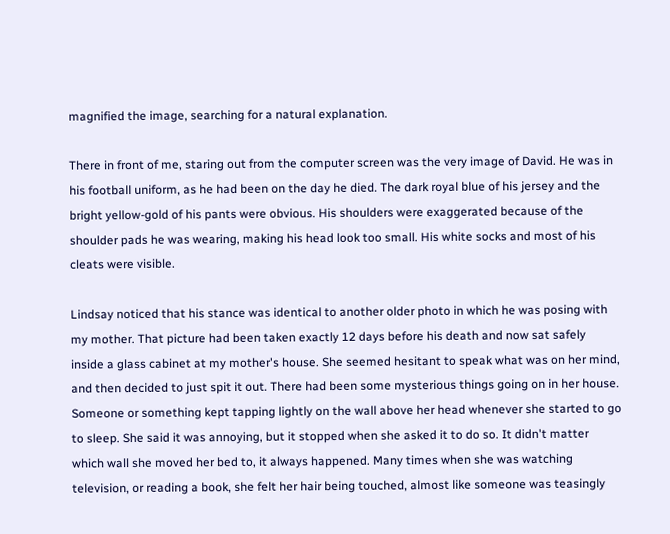magnified the image, searching for a natural explanation.

There in front of me, staring out from the computer screen was the very image of David. He was in his football uniform, as he had been on the day he died. The dark royal blue of his jersey and the bright yellow-gold of his pants were obvious. His shoulders were exaggerated because of the shoulder pads he was wearing, making his head look too small. His white socks and most of his cleats were visible.

Lindsay noticed that his stance was identical to another older photo in which he was posing with my mother. That picture had been taken exactly 12 days before his death and now sat safely inside a glass cabinet at my mother's house. She seemed hesitant to speak what was on her mind, and then decided to just spit it out. There had been some mysterious things going on in her house. Someone or something kept tapping lightly on the wall above her head whenever she started to go to sleep. She said it was annoying, but it stopped when she asked it to do so. It didn't matter which wall she moved her bed to, it always happened. Many times when she was watching television, or reading a book, she felt her hair being touched, almost like someone was teasingly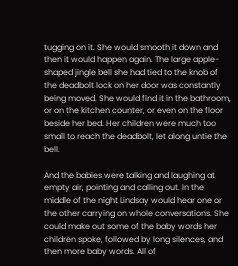tugging on it. She would smooth it down and then it would happen again. The large apple-shaped jingle bell she had tied to the knob of the deadbolt lock on her door was constantly being moved. She would find it in the bathroom, or on the kitchen counter, or even on the floor beside her bed. Her children were much too small to reach the deadbolt, let along untie the bell.

And the babies were talking and laughing at empty air, pointing and calling out. In the middle of the night Lindsay would hear one or the other carrying on whole conversations. She could make out some of the baby words her children spoke, followed by long silences, and then more baby words. All of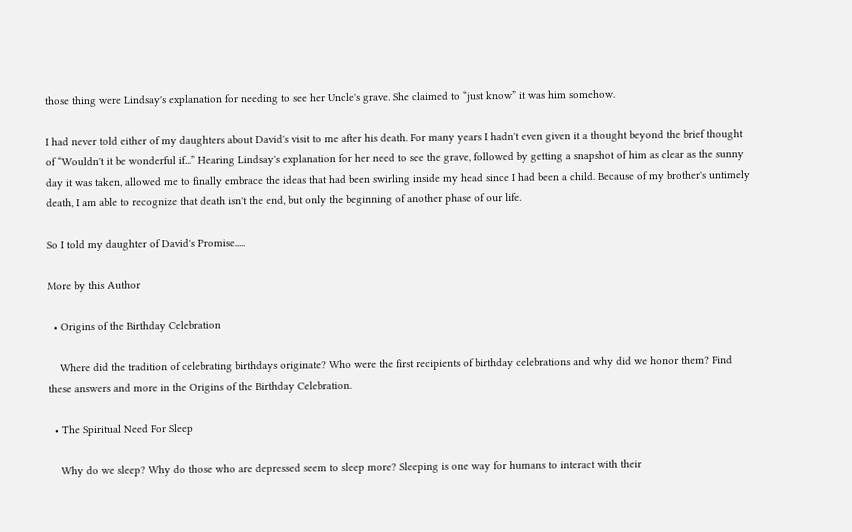those thing were Lindsay's explanation for needing to see her Uncle's grave. She claimed to “just know” it was him somehow.

I had never told either of my daughters about David's visit to me after his death. For many years I hadn't even given it a thought beyond the brief thought of “Wouldn't it be wonderful if...” Hearing Lindsay's explanation for her need to see the grave, followed by getting a snapshot of him as clear as the sunny day it was taken, allowed me to finally embrace the ideas that had been swirling inside my head since I had been a child. Because of my brother's untimely death, I am able to recognize that death isn't the end, but only the beginning of another phase of our life.

So I told my daughter of David's Promise.....

More by this Author

  • Origins of the Birthday Celebration

    Where did the tradition of celebrating birthdays originate? Who were the first recipients of birthday celebrations and why did we honor them? Find these answers and more in the Origins of the Birthday Celebration.

  • The Spiritual Need For Sleep

    Why do we sleep? Why do those who are depressed seem to sleep more? Sleeping is one way for humans to interact with their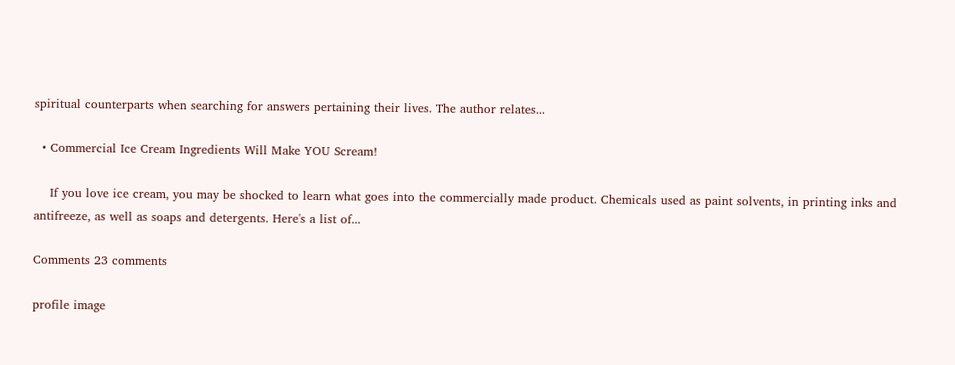spiritual counterparts when searching for answers pertaining their lives. The author relates...

  • Commercial Ice Cream Ingredients Will Make YOU Scream!

    If you love ice cream, you may be shocked to learn what goes into the commercially made product. Chemicals used as paint solvents, in printing inks and antifreeze, as well as soaps and detergents. Here's a list of...

Comments 23 comments

profile image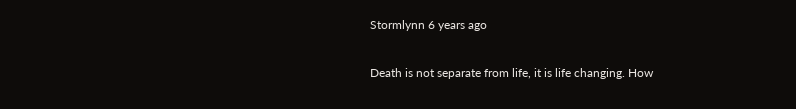Stormlynn 6 years ago

Death is not separate from life, it is life changing. How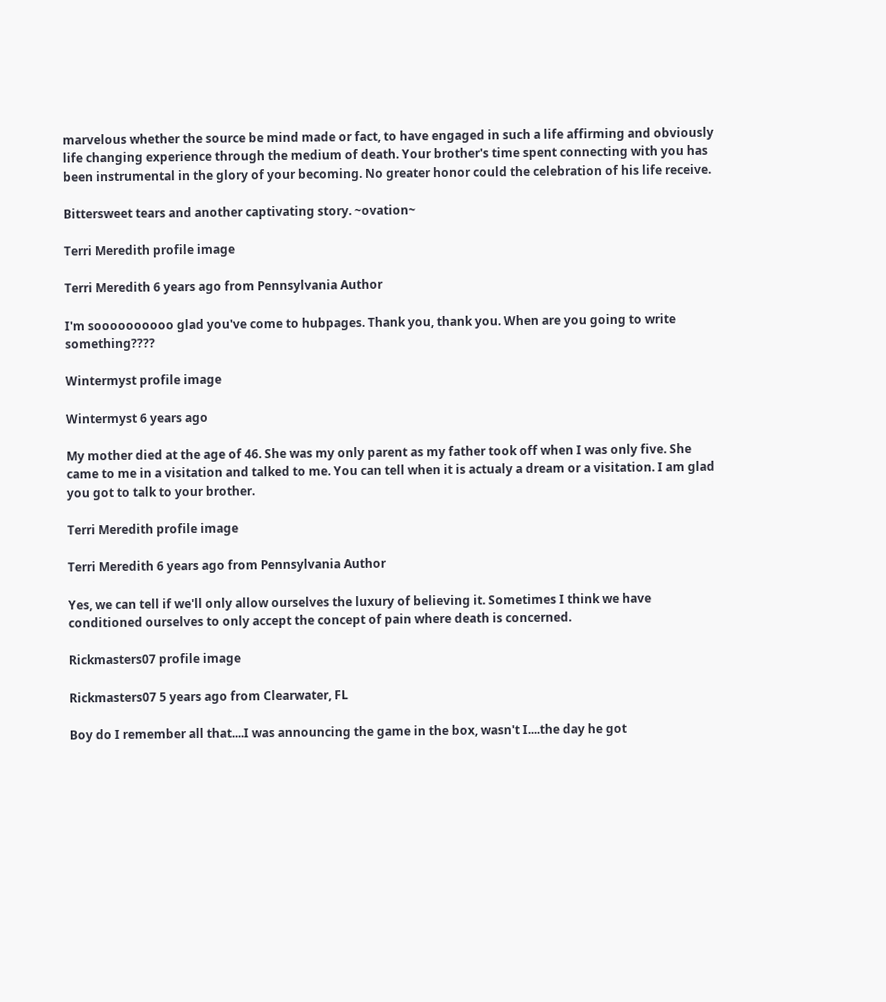marvelous whether the source be mind made or fact, to have engaged in such a life affirming and obviously life changing experience through the medium of death. Your brother's time spent connecting with you has been instrumental in the glory of your becoming. No greater honor could the celebration of his life receive.

Bittersweet tears and another captivating story. ~ovation~

Terri Meredith profile image

Terri Meredith 6 years ago from Pennsylvania Author

I'm soooooooooo glad you've come to hubpages. Thank you, thank you. When are you going to write something????

Wintermyst profile image

Wintermyst 6 years ago

My mother died at the age of 46. She was my only parent as my father took off when I was only five. She came to me in a visitation and talked to me. You can tell when it is actualy a dream or a visitation. I am glad you got to talk to your brother.

Terri Meredith profile image

Terri Meredith 6 years ago from Pennsylvania Author

Yes, we can tell if we'll only allow ourselves the luxury of believing it. Sometimes I think we have conditioned ourselves to only accept the concept of pain where death is concerned.

Rickmasters07 profile image

Rickmasters07 5 years ago from Clearwater, FL

Boy do I remember all that....I was announcing the game in the box, wasn't I....the day he got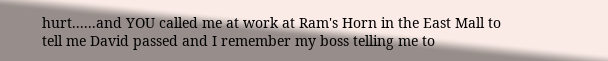hurt......and YOU called me at work at Ram's Horn in the East Mall to tell me David passed and I remember my boss telling me to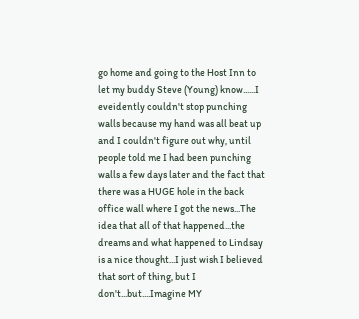go home and going to the Host Inn to let my buddy Steve (Young) know......I eveidently couldn't stop punching walls because my hand was all beat up and I couldn't figure out why, until people told me I had been punching walls a few days later and the fact that there was a HUGE hole in the back office wall where I got the news...The idea that all of that happened...the dreams and what happened to Lindsay is a nice thought...I just wish I believed that sort of thing, but I don't...but....Imagine MY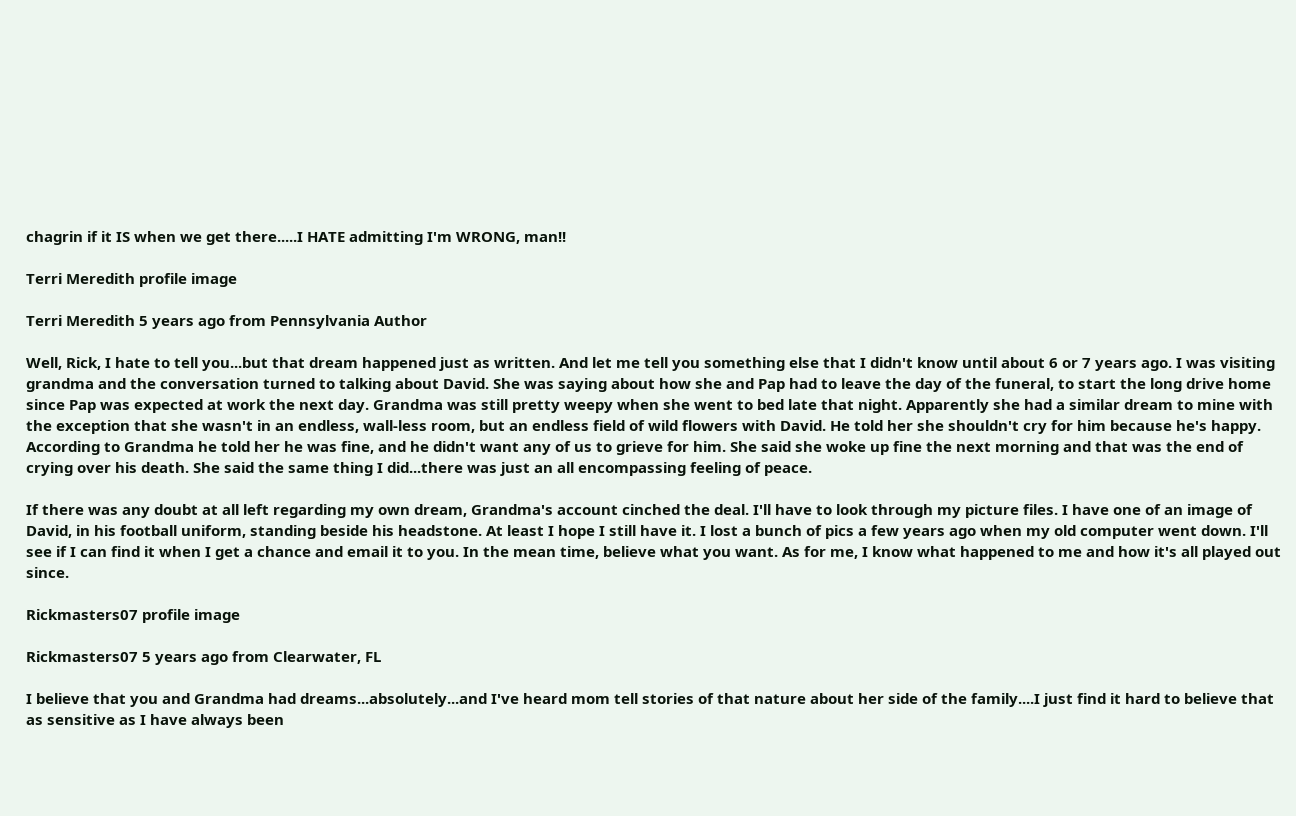chagrin if it IS when we get there.....I HATE admitting I'm WRONG, man!!

Terri Meredith profile image

Terri Meredith 5 years ago from Pennsylvania Author

Well, Rick, I hate to tell you...but that dream happened just as written. And let me tell you something else that I didn't know until about 6 or 7 years ago. I was visiting grandma and the conversation turned to talking about David. She was saying about how she and Pap had to leave the day of the funeral, to start the long drive home since Pap was expected at work the next day. Grandma was still pretty weepy when she went to bed late that night. Apparently she had a similar dream to mine with the exception that she wasn't in an endless, wall-less room, but an endless field of wild flowers with David. He told her she shouldn't cry for him because he's happy. According to Grandma he told her he was fine, and he didn't want any of us to grieve for him. She said she woke up fine the next morning and that was the end of crying over his death. She said the same thing I did...there was just an all encompassing feeling of peace.

If there was any doubt at all left regarding my own dream, Grandma's account cinched the deal. I'll have to look through my picture files. I have one of an image of David, in his football uniform, standing beside his headstone. At least I hope I still have it. I lost a bunch of pics a few years ago when my old computer went down. I'll see if I can find it when I get a chance and email it to you. In the mean time, believe what you want. As for me, I know what happened to me and how it's all played out since.

Rickmasters07 profile image

Rickmasters07 5 years ago from Clearwater, FL

I believe that you and Grandma had dreams...absolutely...and I've heard mom tell stories of that nature about her side of the family....I just find it hard to believe that as sensitive as I have always been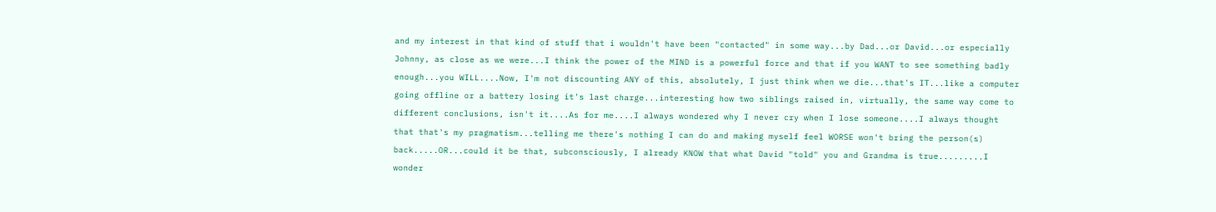and my interest in that kind of stuff that i wouldn't have been "contacted" in some way...by Dad...or David...or especially Johnny, as close as we were...I think the power of the MIND is a powerful force and that if you WANT to see something badly enough...you WILL....Now, I'm not discounting ANY of this, absolutely, I just think when we die...that's IT...like a computer going offline or a battery losing it's last charge...interesting how two siblings raised in, virtually, the same way come to different conclusions, isn't it....As for me....I always wondered why I never cry when I lose someone....I always thought that that's my pragmatism...telling me there's nothing I can do and making myself feel WORSE won't bring the person(s) back.....OR...could it be that, subconsciously, I already KNOW that what David "told" you and Grandma is true.........I wonder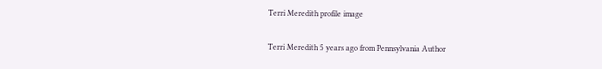Terri Meredith profile image

Terri Meredith 5 years ago from Pennsylvania Author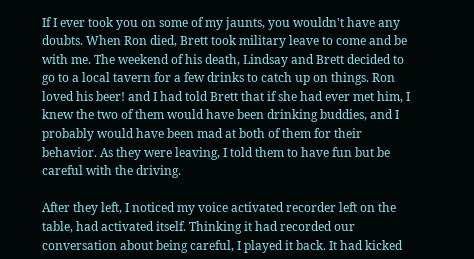If I ever took you on some of my jaunts, you wouldn't have any doubts. When Ron died, Brett took military leave to come and be with me. The weekend of his death, Lindsay and Brett decided to go to a local tavern for a few drinks to catch up on things. Ron loved his beer! and I had told Brett that if she had ever met him, I knew the two of them would have been drinking buddies, and I probably would have been mad at both of them for their behavior. As they were leaving, I told them to have fun but be careful with the driving.

After they left, I noticed my voice activated recorder left on the table, had activated itself. Thinking it had recorded our conversation about being careful, I played it back. It had kicked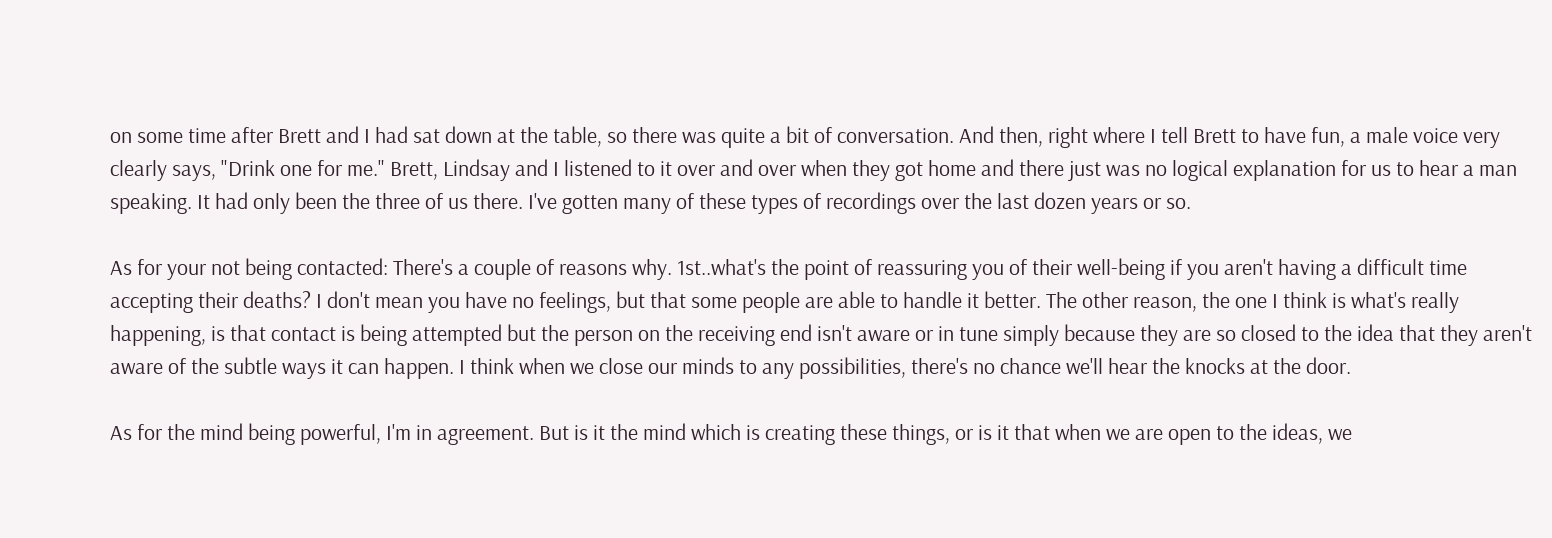on some time after Brett and I had sat down at the table, so there was quite a bit of conversation. And then, right where I tell Brett to have fun, a male voice very clearly says, "Drink one for me." Brett, Lindsay and I listened to it over and over when they got home and there just was no logical explanation for us to hear a man speaking. It had only been the three of us there. I've gotten many of these types of recordings over the last dozen years or so.

As for your not being contacted: There's a couple of reasons why. 1st..what's the point of reassuring you of their well-being if you aren't having a difficult time accepting their deaths? I don't mean you have no feelings, but that some people are able to handle it better. The other reason, the one I think is what's really happening, is that contact is being attempted but the person on the receiving end isn't aware or in tune simply because they are so closed to the idea that they aren't aware of the subtle ways it can happen. I think when we close our minds to any possibilities, there's no chance we'll hear the knocks at the door.

As for the mind being powerful, I'm in agreement. But is it the mind which is creating these things, or is it that when we are open to the ideas, we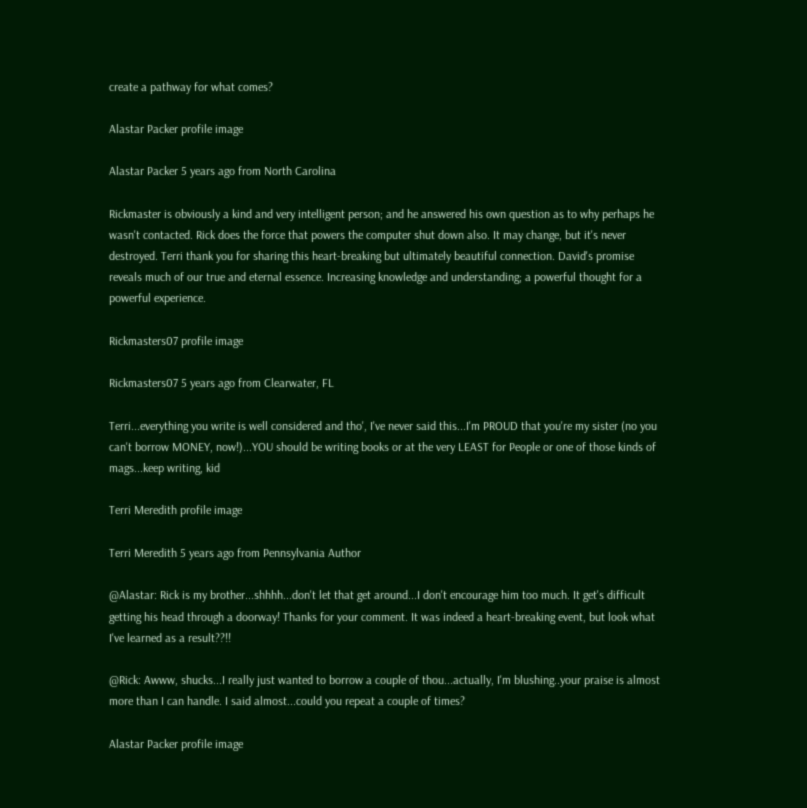create a pathway for what comes?

Alastar Packer profile image

Alastar Packer 5 years ago from North Carolina

Rickmaster is obviously a kind and very intelligent person; and he answered his own question as to why perhaps he wasn't contacted. Rick does the force that powers the computer shut down also. It may change, but it's never destroyed. Terri thank you for sharing this heart-breaking but ultimately beautiful connection. David's promise reveals much of our true and eternal essence. Increasing knowledge and understanding; a powerful thought for a powerful experience.

Rickmasters07 profile image

Rickmasters07 5 years ago from Clearwater, FL

Terri...everything you write is well considered and tho', I've never said this...I'm PROUD that you're my sister (no you can't borrow MONEY, now!)...YOU should be writing books or at the very LEAST for People or one of those kinds of mags...keep writing, kid

Terri Meredith profile image

Terri Meredith 5 years ago from Pennsylvania Author

@Alastar: Rick is my brother...shhhh...don't let that get around...I don't encourage him too much. It get's difficult getting his head through a doorway! Thanks for your comment. It was indeed a heart-breaking event, but look what I've learned as a result??!!

@Rick: Awww, shucks...I really just wanted to borrow a couple of thou...actually, I'm blushing..your praise is almost more than I can handle. I said almost...could you repeat a couple of times?

Alastar Packer profile image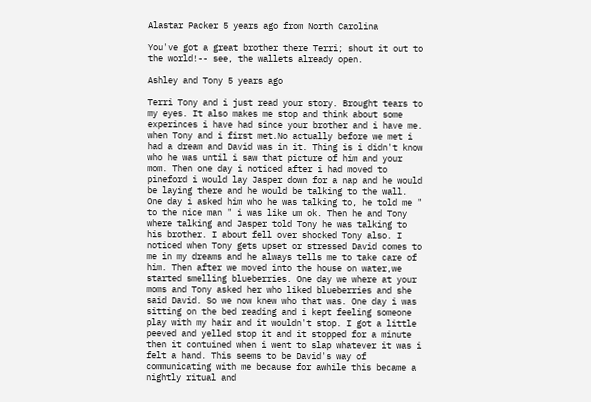Alastar Packer 5 years ago from North Carolina

You've got a great brother there Terri; shout it out to the world!-- see, the wallets already open.

Ashley and Tony 5 years ago

Terri Tony and i just read your story. Brought tears to my eyes. It also makes me stop and think about some experinces i have had since your brother and i have me. when Tony and i first met.No actually before we met i had a dream and David was in it. Thing is i didn't know who he was until i saw that picture of him and your mom. Then one day i noticed after i had moved to pineford i would lay Jasper down for a nap and he would be laying there and he would be talking to the wall. One day i asked him who he was talking to, he told me " to the nice man " i was like um ok. Then he and Tony where talking and Jasper told Tony he was talking to his brother. I about fell over shocked Tony also. I noticed when Tony gets upset or stressed David comes to me in my dreams and he always tells me to take care of him. Then after we moved into the house on water,we started smelling blueberries. One day we where at your moms and Tony asked her who liked blueberries and she said David. So we now knew who that was. One day i was sitting on the bed reading and i kept feeling someone play with my hair and it wouldn't stop. I got a little peeved and yelled stop it and it stopped for a minute then it contuined when i went to slap whatever it was i felt a hand. This seems to be David's way of communicating with me because for awhile this became a nightly ritual and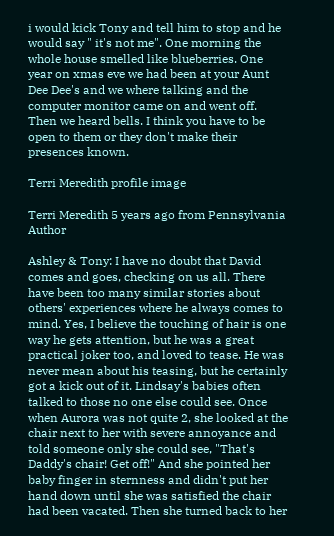i would kick Tony and tell him to stop and he would say " it's not me". One morning the whole house smelled like blueberries. One year on xmas eve we had been at your Aunt Dee Dee's and we where talking and the computer monitor came on and went off. Then we heard bells. I think you have to be open to them or they don't make their presences known.

Terri Meredith profile image

Terri Meredith 5 years ago from Pennsylvania Author

Ashley & Tony: I have no doubt that David comes and goes, checking on us all. There have been too many similar stories about others' experiences where he always comes to mind. Yes, I believe the touching of hair is one way he gets attention, but he was a great practical joker too, and loved to tease. He was never mean about his teasing, but he certainly got a kick out of it. Lindsay's babies often talked to those no one else could see. Once when Aurora was not quite 2, she looked at the chair next to her with severe annoyance and told someone only she could see, "That's Daddy's chair! Get off!" And she pointed her baby finger in sternness and didn't put her hand down until she was satisfied the chair had been vacated. Then she turned back to her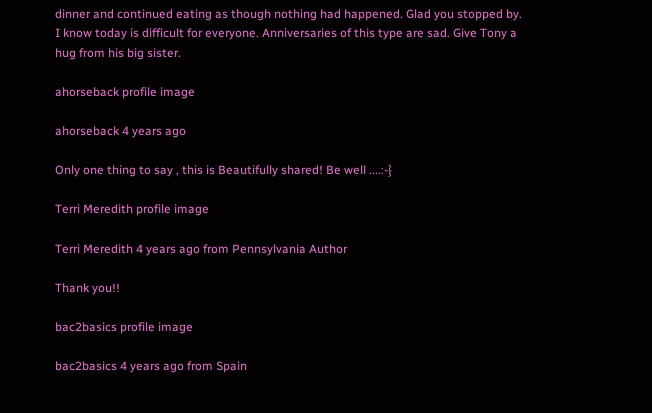dinner and continued eating as though nothing had happened. Glad you stopped by. I know today is difficult for everyone. Anniversaries of this type are sad. Give Tony a hug from his big sister.

ahorseback profile image

ahorseback 4 years ago

Only one thing to say , this is Beautifully shared! Be well ....:-}

Terri Meredith profile image

Terri Meredith 4 years ago from Pennsylvania Author

Thank you!!

bac2basics profile image

bac2basics 4 years ago from Spain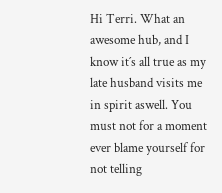Hi Terri. What an awesome hub, and I know it´s all true as my late husband visits me in spirit aswell. You must not for a moment ever blame yourself for not telling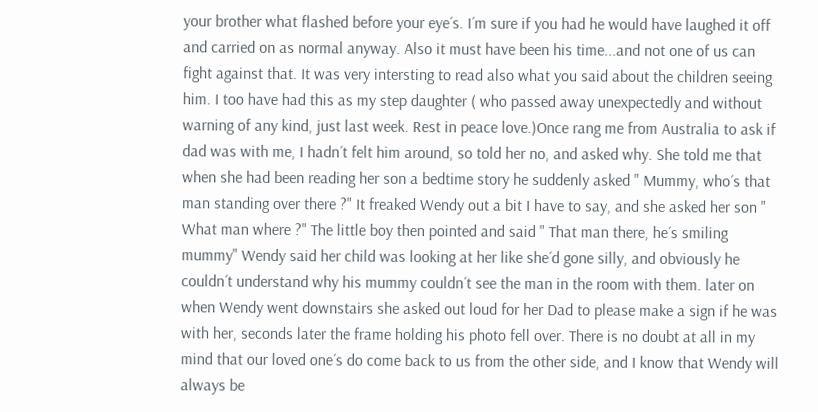your brother what flashed before your eye´s. I´m sure if you had he would have laughed it off and carried on as normal anyway. Also it must have been his time...and not one of us can fight against that. It was very intersting to read also what you said about the children seeing him. I too have had this as my step daughter ( who passed away unexpectedly and without warning of any kind, just last week. Rest in peace love.)Once rang me from Australia to ask if dad was with me, I hadn´t felt him around, so told her no, and asked why. She told me that when she had been reading her son a bedtime story he suddenly asked " Mummy, who´s that man standing over there ?" It freaked Wendy out a bit I have to say, and she asked her son " What man where ?" The little boy then pointed and said " That man there, he´s smiling mummy" Wendy said her child was looking at her like she´d gone silly, and obviously he couldn´t understand why his mummy couldn´t see the man in the room with them. later on when Wendy went downstairs she asked out loud for her Dad to please make a sign if he was with her, seconds later the frame holding his photo fell over. There is no doubt at all in my mind that our loved one´s do come back to us from the other side, and I know that Wendy will always be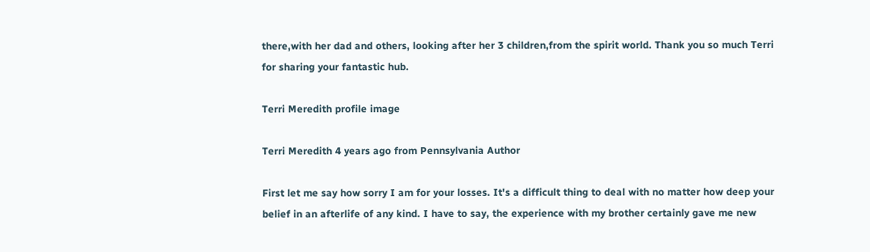there,with her dad and others, looking after her 3 children,from the spirit world. Thank you so much Terri for sharing your fantastic hub.

Terri Meredith profile image

Terri Meredith 4 years ago from Pennsylvania Author

First let me say how sorry I am for your losses. It's a difficult thing to deal with no matter how deep your belief in an afterlife of any kind. I have to say, the experience with my brother certainly gave me new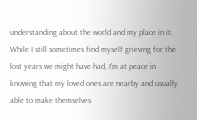understanding about the world and my place in it. While I still sometimes find myself grieving for the lost years we might have had, I'm at peace in knowing that my loved ones are nearby and usually able to make themselves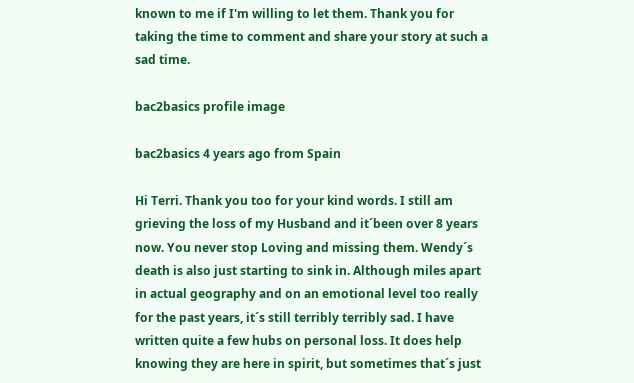known to me if I'm willing to let them. Thank you for taking the time to comment and share your story at such a sad time.

bac2basics profile image

bac2basics 4 years ago from Spain

Hi Terri. Thank you too for your kind words. I still am grieving the loss of my Husband and it´been over 8 years now. You never stop Loving and missing them. Wendy´s death is also just starting to sink in. Although miles apart in actual geography and on an emotional level too really for the past years, it´s still terribly terribly sad. I have written quite a few hubs on personal loss. It does help knowing they are here in spirit, but sometimes that´s just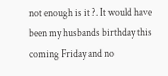not enough is it ?. It would have been my husbands birthday this coming Friday and no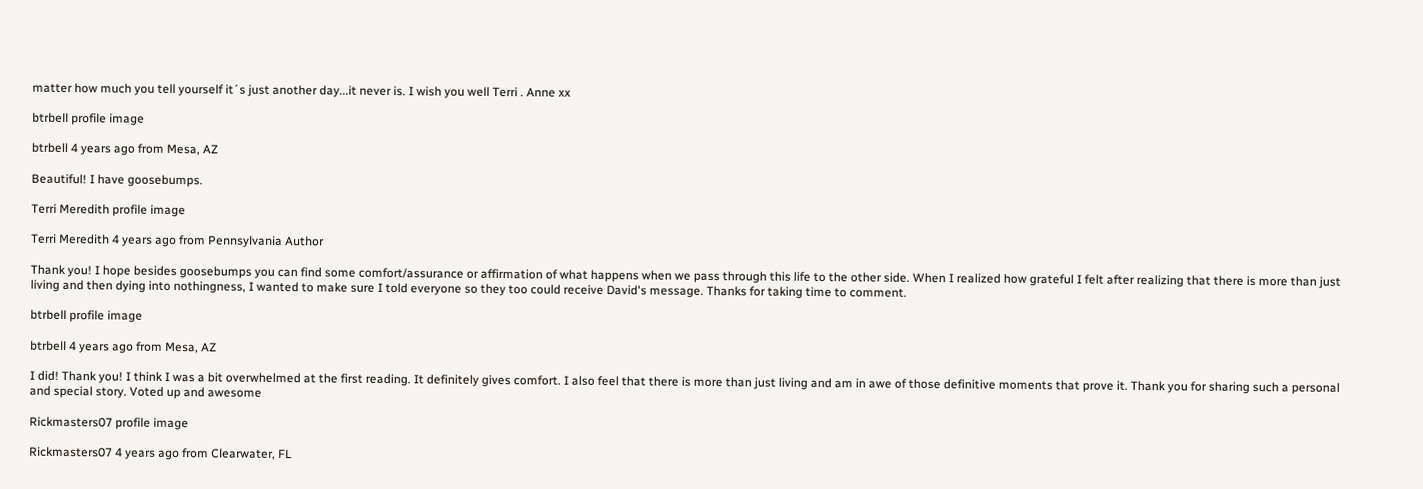matter how much you tell yourself it´s just another day...it never is. I wish you well Terri . Anne xx

btrbell profile image

btrbell 4 years ago from Mesa, AZ

Beautiful! I have goosebumps.

Terri Meredith profile image

Terri Meredith 4 years ago from Pennsylvania Author

Thank you! I hope besides goosebumps you can find some comfort/assurance or affirmation of what happens when we pass through this life to the other side. When I realized how grateful I felt after realizing that there is more than just living and then dying into nothingness, I wanted to make sure I told everyone so they too could receive David's message. Thanks for taking time to comment.

btrbell profile image

btrbell 4 years ago from Mesa, AZ

I did! Thank you! I think I was a bit overwhelmed at the first reading. It definitely gives comfort. I also feel that there is more than just living and am in awe of those definitive moments that prove it. Thank you for sharing such a personal and special story. Voted up and awesome

Rickmasters07 profile image

Rickmasters07 4 years ago from Clearwater, FL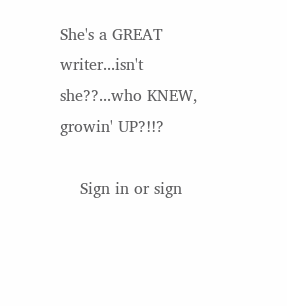She's a GREAT writer...isn't she??...who KNEW, growin' UP?!!?

    Sign in or sign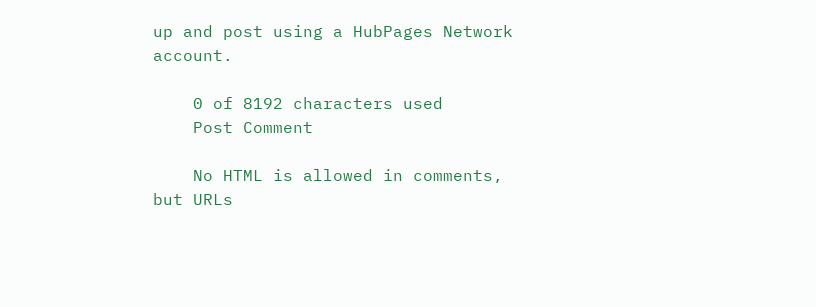up and post using a HubPages Network account.

    0 of 8192 characters used
    Post Comment

    No HTML is allowed in comments, but URLs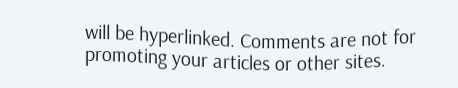will be hyperlinked. Comments are not for promoting your articles or other sites.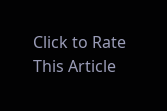Click to Rate This Article